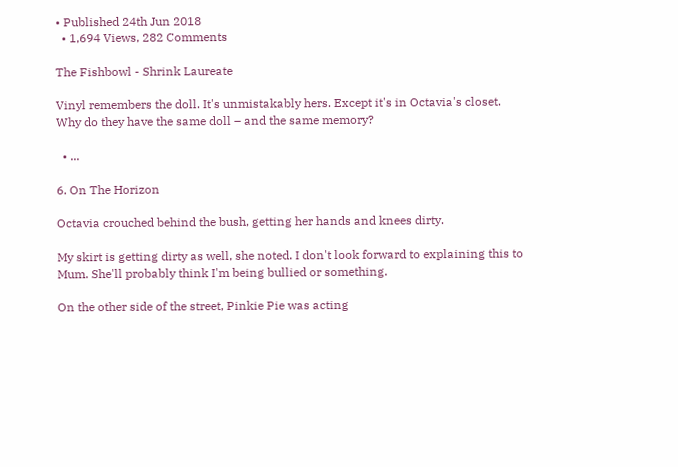• Published 24th Jun 2018
  • 1,694 Views, 282 Comments

The Fishbowl - Shrink Laureate

Vinyl remembers the doll. It's unmistakably hers. Except it's in Octavia's closet. Why do they have the same doll – and the same memory?

  • ...

6. On The Horizon

Octavia crouched behind the bush, getting her hands and knees dirty.

My skirt is getting dirty as well, she noted. I don't look forward to explaining this to Mum. She'll probably think I'm being bullied or something.

On the other side of the street, Pinkie Pie was acting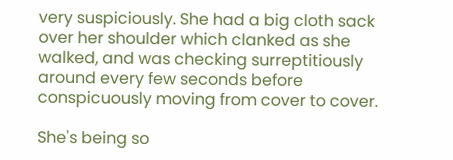very suspiciously. She had a big cloth sack over her shoulder which clanked as she walked, and was checking surreptitiously around every few seconds before conspicuously moving from cover to cover.

She's being so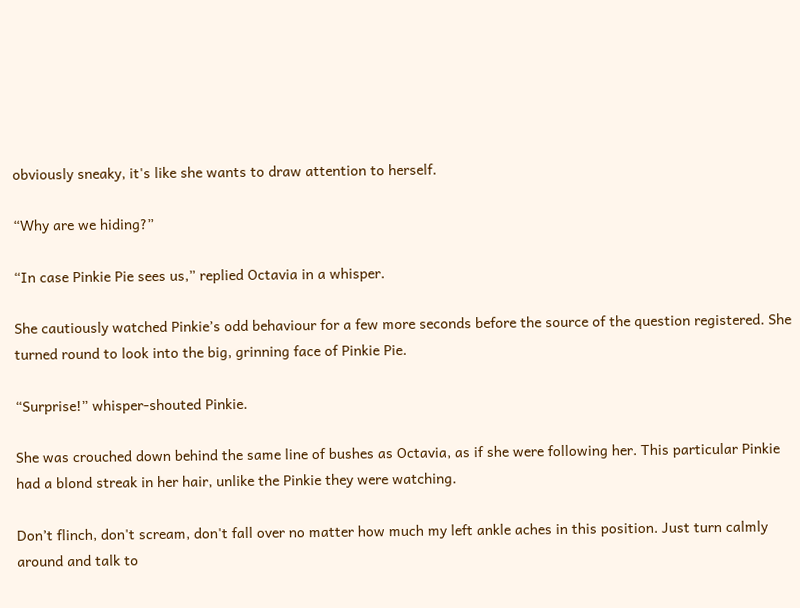obviously sneaky, it's like she wants to draw attention to herself.

“Why are we hiding?”

“In case Pinkie Pie sees us,” replied Octavia in a whisper.

She cautiously watched Pinkie’s odd behaviour for a few more seconds before the source of the question registered. She turned round to look into the big, grinning face of Pinkie Pie.

“Surprise!” whisper-shouted Pinkie.

She was crouched down behind the same line of bushes as Octavia, as if she were following her. This particular Pinkie had a blond streak in her hair, unlike the Pinkie they were watching.

Don’t flinch, don't scream, don't fall over no matter how much my left ankle aches in this position. Just turn calmly around and talk to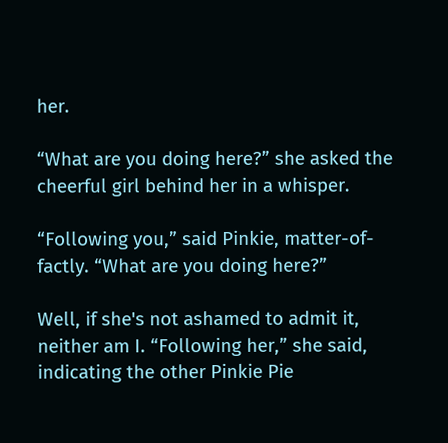her.

“What are you doing here?” she asked the cheerful girl behind her in a whisper.

“Following you,” said Pinkie, matter-of-factly. “What are you doing here?”

Well, if she's not ashamed to admit it, neither am I. “Following her,” she said, indicating the other Pinkie Pie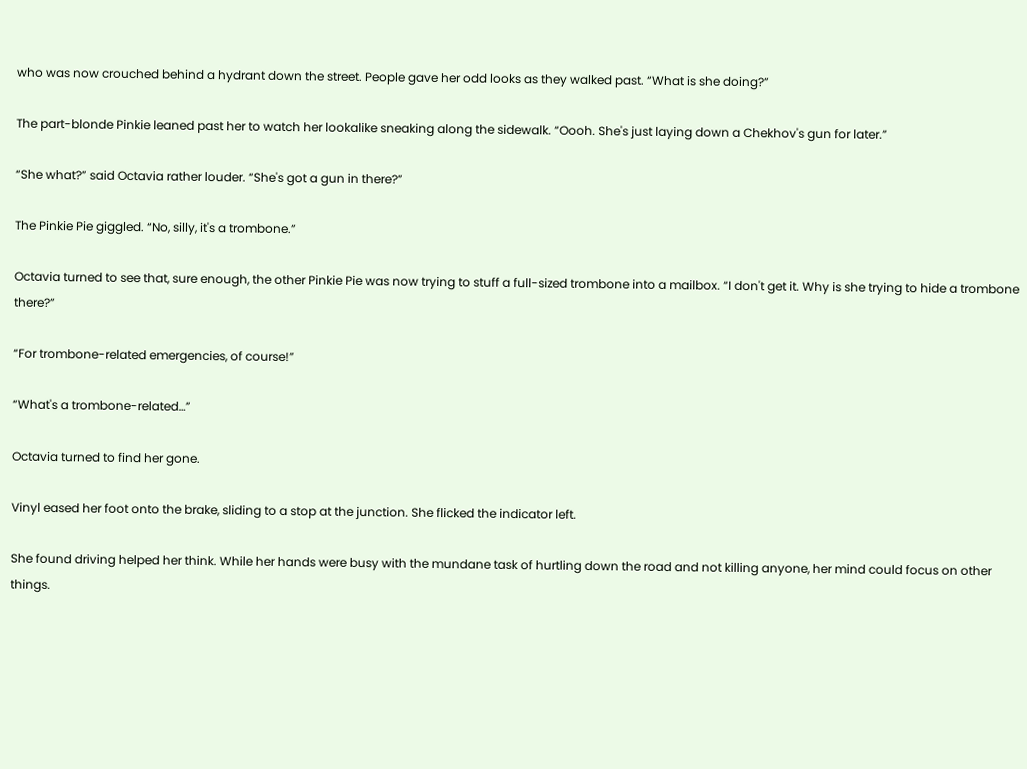who was now crouched behind a hydrant down the street. People gave her odd looks as they walked past. “What is she doing?”

The part-blonde Pinkie leaned past her to watch her lookalike sneaking along the sidewalk. “Oooh. She's just laying down a Chekhov's gun for later.”

“She what?” said Octavia rather louder. “She's got a gun in there?”

The Pinkie Pie giggled. “No, silly, it's a trombone.”

Octavia turned to see that, sure enough, the other Pinkie Pie was now trying to stuff a full-sized trombone into a mailbox. “I don't get it. Why is she trying to hide a trombone there?”

“For trombone-related emergencies, of course!”

“What's a trombone-related…”

Octavia turned to find her gone.

Vinyl eased her foot onto the brake, sliding to a stop at the junction. She flicked the indicator left.

She found driving helped her think. While her hands were busy with the mundane task of hurtling down the road and not killing anyone, her mind could focus on other things.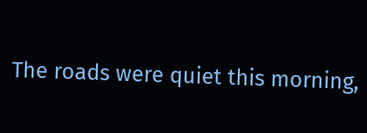The roads were quiet this morning,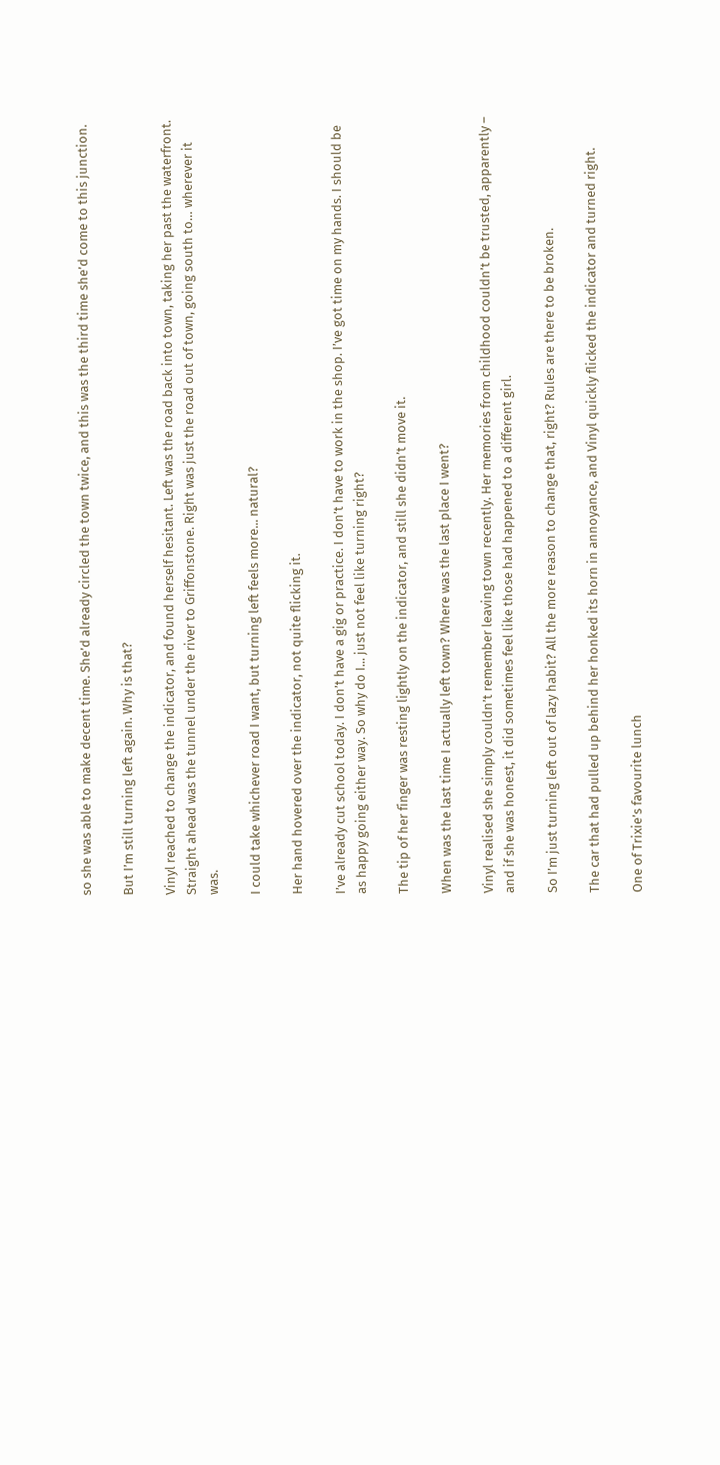so she was able to make decent time. She’d already circled the town twice, and this was the third time she’d come to this junction.

But I’m still turning left again. Why is that?

Vinyl reached to change the indicator, and found herself hesitant. Left was the road back into town, taking her past the waterfront. Straight ahead was the tunnel under the river to Griffonstone. Right was just the road out of town, going south to… wherever it was.

I could take whichever road I want, but turning left feels more... natural?

Her hand hovered over the indicator, not quite flicking it.

I’ve already cut school today. I don’t have a gig or practice. I don’t have to work in the shop. I’ve got time on my hands. I should be as happy going either way. So why do I... just not feel like turning right?

The tip of her finger was resting lightly on the indicator, and still she didn’t move it.

When was the last time I actually left town? Where was the last place I went?

Vinyl realised she simply couldn’t remember leaving town recently. Her memories from childhood couldn’t be trusted, apparently – and if she was honest, it did sometimes feel like those had happened to a different girl.

So I’m just turning left out of lazy habit? All the more reason to change that, right? Rules are there to be broken.

The car that had pulled up behind her honked its horn in annoyance, and Vinyl quickly flicked the indicator and turned right.

One of Trixie’s favourite lunch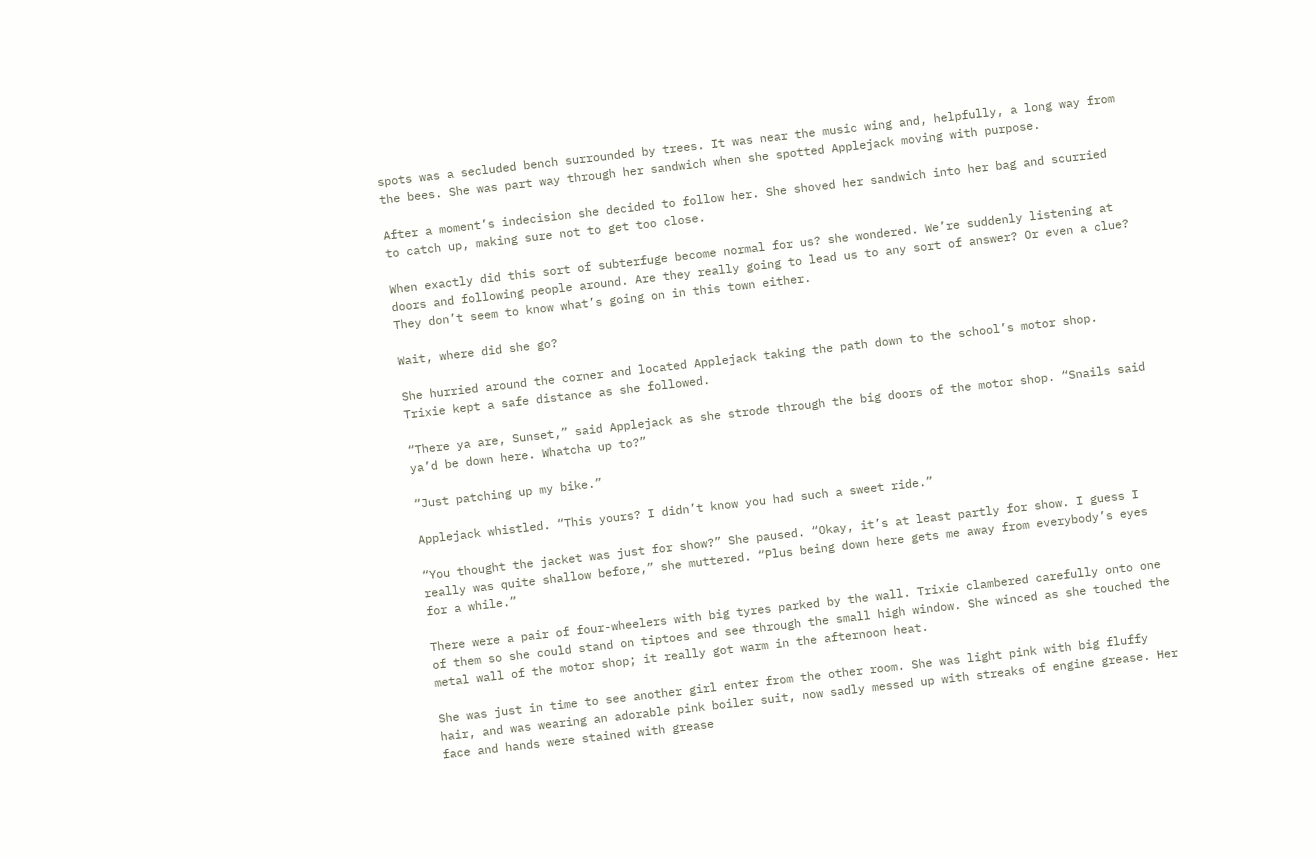spots was a secluded bench surrounded by trees. It was near the music wing and, helpfully, a long way from the bees. She was part way through her sandwich when she spotted Applejack moving with purpose.

After a moment’s indecision she decided to follow her. She shoved her sandwich into her bag and scurried to catch up, making sure not to get too close.

When exactly did this sort of subterfuge become normal for us? she wondered. We’re suddenly listening at doors and following people around. Are they really going to lead us to any sort of answer? Or even a clue? They don’t seem to know what’s going on in this town either.

Wait, where did she go?

She hurried around the corner and located Applejack taking the path down to the school’s motor shop. Trixie kept a safe distance as she followed.

“There ya are, Sunset,” said Applejack as she strode through the big doors of the motor shop. “Snails said ya’d be down here. Whatcha up to?”

“Just patching up my bike.”

Applejack whistled. “This yours? I didn’t know you had such a sweet ride.”

“You thought the jacket was just for show?” She paused. “Okay, it’s at least partly for show. I guess I really was quite shallow before,” she muttered. “Plus being down here gets me away from everybody’s eyes for a while.”

There were a pair of four-wheelers with big tyres parked by the wall. Trixie clambered carefully onto one of them so she could stand on tiptoes and see through the small high window. She winced as she touched the metal wall of the motor shop; it really got warm in the afternoon heat.

She was just in time to see another girl enter from the other room. She was light pink with big fluffy hair, and was wearing an adorable pink boiler suit, now sadly messed up with streaks of engine grease. Her face and hands were stained with grease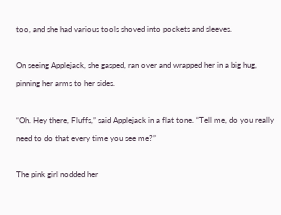too, and she had various tools shoved into pockets and sleeves.

On seeing Applejack, she gasped, ran over and wrapped her in a big hug, pinning her arms to her sides.

“Oh. Hey there, Fluffs,” said Applejack in a flat tone. “Tell me, do you really need to do that every time you see me?”

The pink girl nodded her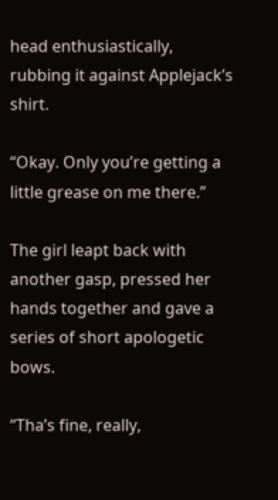head enthusiastically, rubbing it against Applejack’s shirt.

“Okay. Only you’re getting a little grease on me there.”

The girl leapt back with another gasp, pressed her hands together and gave a series of short apologetic bows.

“Tha’s fine, really,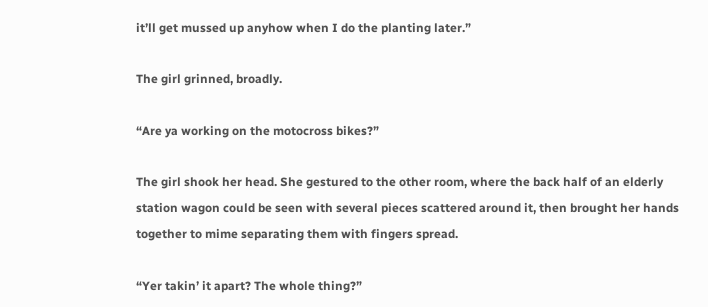it’ll get mussed up anyhow when I do the planting later.”

The girl grinned, broadly.

“Are ya working on the motocross bikes?”

The girl shook her head. She gestured to the other room, where the back half of an elderly station wagon could be seen with several pieces scattered around it, then brought her hands together to mime separating them with fingers spread.

“Yer takin’ it apart? The whole thing?”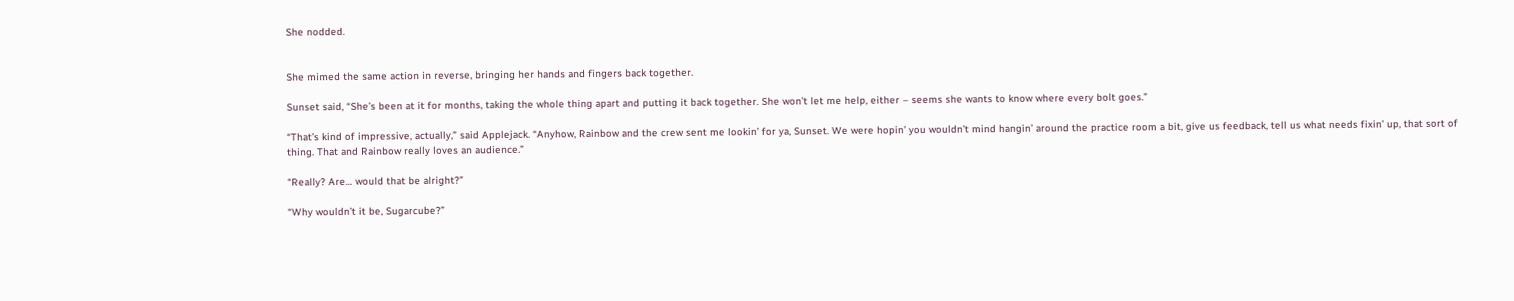She nodded.


She mimed the same action in reverse, bringing her hands and fingers back together.

Sunset said, “She’s been at it for months, taking the whole thing apart and putting it back together. She won’t let me help, either – seems she wants to know where every bolt goes.”

“That’s kind of impressive, actually,” said Applejack. “Anyhow, Rainbow and the crew sent me lookin’ for ya, Sunset. We were hopin’ you wouldn’t mind hangin’ around the practice room a bit, give us feedback, tell us what needs fixin’ up, that sort of thing. That and Rainbow really loves an audience.”

“Really? Are… would that be alright?”

“Why wouldn’t it be, Sugarcube?”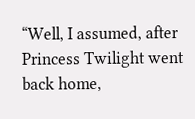“Well, I assumed, after Princess Twilight went back home,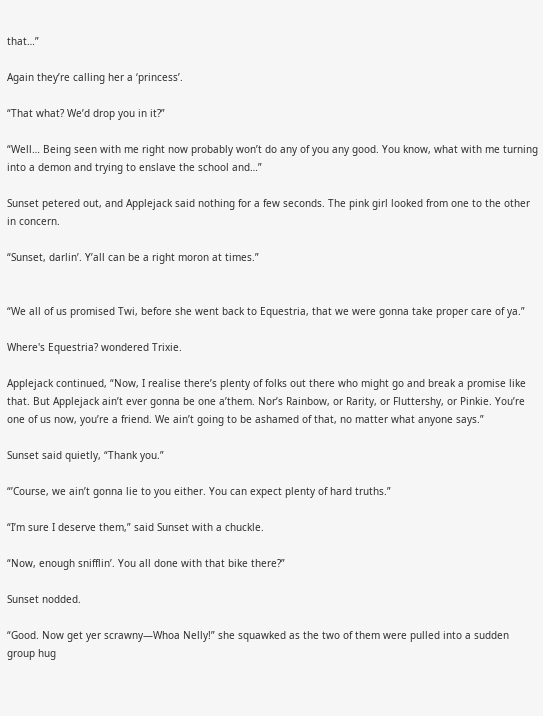that…”

Again they’re calling her a ‘princess’.

“That what? We’d drop you in it?”

“Well… Being seen with me right now probably won’t do any of you any good. You know, what with me turning into a demon and trying to enslave the school and…”

Sunset petered out, and Applejack said nothing for a few seconds. The pink girl looked from one to the other in concern.

“Sunset, darlin’. Y’all can be a right moron at times.”


“We all of us promised Twi, before she went back to Equestria, that we were gonna take proper care of ya.”

Where's Equestria? wondered Trixie.

Applejack continued, “Now, I realise there’s plenty of folks out there who might go and break a promise like that. But Applejack ain’t ever gonna be one a’them. Nor’s Rainbow, or Rarity, or Fluttershy, or Pinkie. You’re one of us now, you’re a friend. We ain’t going to be ashamed of that, no matter what anyone says.”

Sunset said quietly, “Thank you.”

“’Course, we ain’t gonna lie to you either. You can expect plenty of hard truths.”

“I’m sure I deserve them,” said Sunset with a chuckle.

“Now, enough snifflin’. You all done with that bike there?”

Sunset nodded.

“Good. Now get yer scrawny—Whoa Nelly!” she squawked as the two of them were pulled into a sudden group hug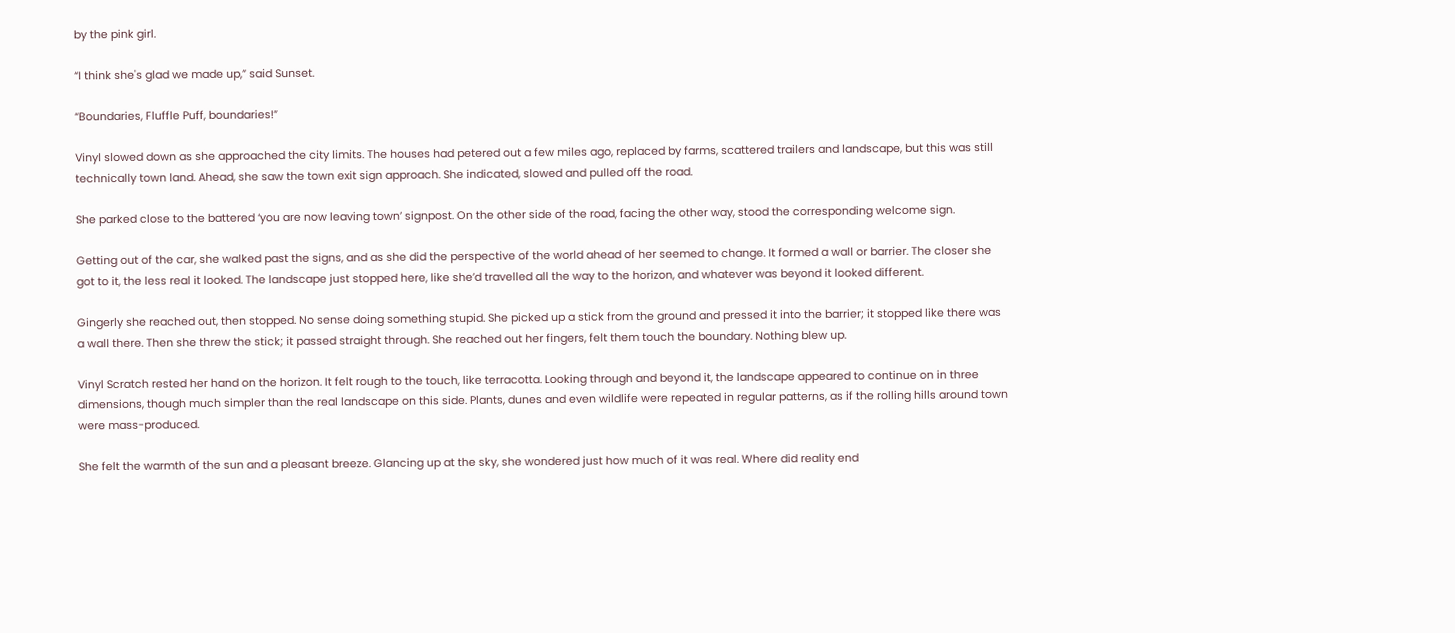by the pink girl.

“I think she's glad we made up,” said Sunset.

“Boundaries, Fluffle Puff, boundaries!”

Vinyl slowed down as she approached the city limits. The houses had petered out a few miles ago, replaced by farms, scattered trailers and landscape, but this was still technically town land. Ahead, she saw the town exit sign approach. She indicated, slowed and pulled off the road.

She parked close to the battered ‘you are now leaving town’ signpost. On the other side of the road, facing the other way, stood the corresponding welcome sign.

Getting out of the car, she walked past the signs, and as she did the perspective of the world ahead of her seemed to change. It formed a wall or barrier. The closer she got to it, the less real it looked. The landscape just stopped here, like she’d travelled all the way to the horizon, and whatever was beyond it looked different.

Gingerly she reached out, then stopped. No sense doing something stupid. She picked up a stick from the ground and pressed it into the barrier; it stopped like there was a wall there. Then she threw the stick; it passed straight through. She reached out her fingers, felt them touch the boundary. Nothing blew up.

Vinyl Scratch rested her hand on the horizon. It felt rough to the touch, like terracotta. Looking through and beyond it, the landscape appeared to continue on in three dimensions, though much simpler than the real landscape on this side. Plants, dunes and even wildlife were repeated in regular patterns, as if the rolling hills around town were mass-produced.

She felt the warmth of the sun and a pleasant breeze. Glancing up at the sky, she wondered just how much of it was real. Where did reality end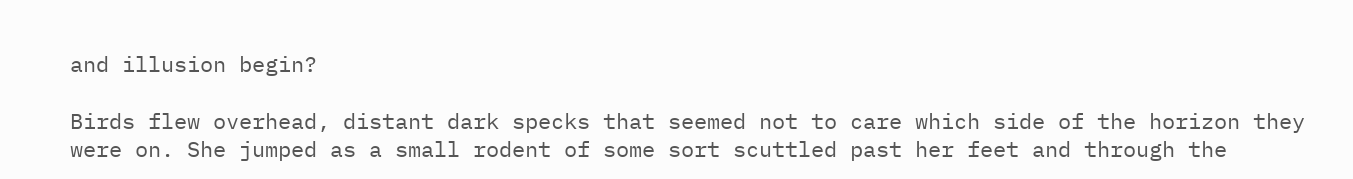and illusion begin?

Birds flew overhead, distant dark specks that seemed not to care which side of the horizon they were on. She jumped as a small rodent of some sort scuttled past her feet and through the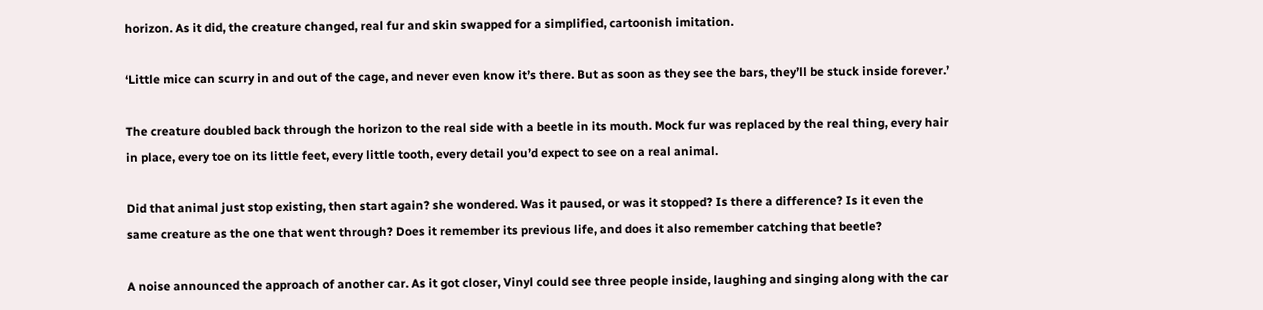horizon. As it did, the creature changed, real fur and skin swapped for a simplified, cartoonish imitation.

‘Little mice can scurry in and out of the cage, and never even know it’s there. But as soon as they see the bars, they’ll be stuck inside forever.’

The creature doubled back through the horizon to the real side with a beetle in its mouth. Mock fur was replaced by the real thing, every hair in place, every toe on its little feet, every little tooth, every detail you’d expect to see on a real animal.

Did that animal just stop existing, then start again? she wondered. Was it paused, or was it stopped? Is there a difference? Is it even the same creature as the one that went through? Does it remember its previous life, and does it also remember catching that beetle?

A noise announced the approach of another car. As it got closer, Vinyl could see three people inside, laughing and singing along with the car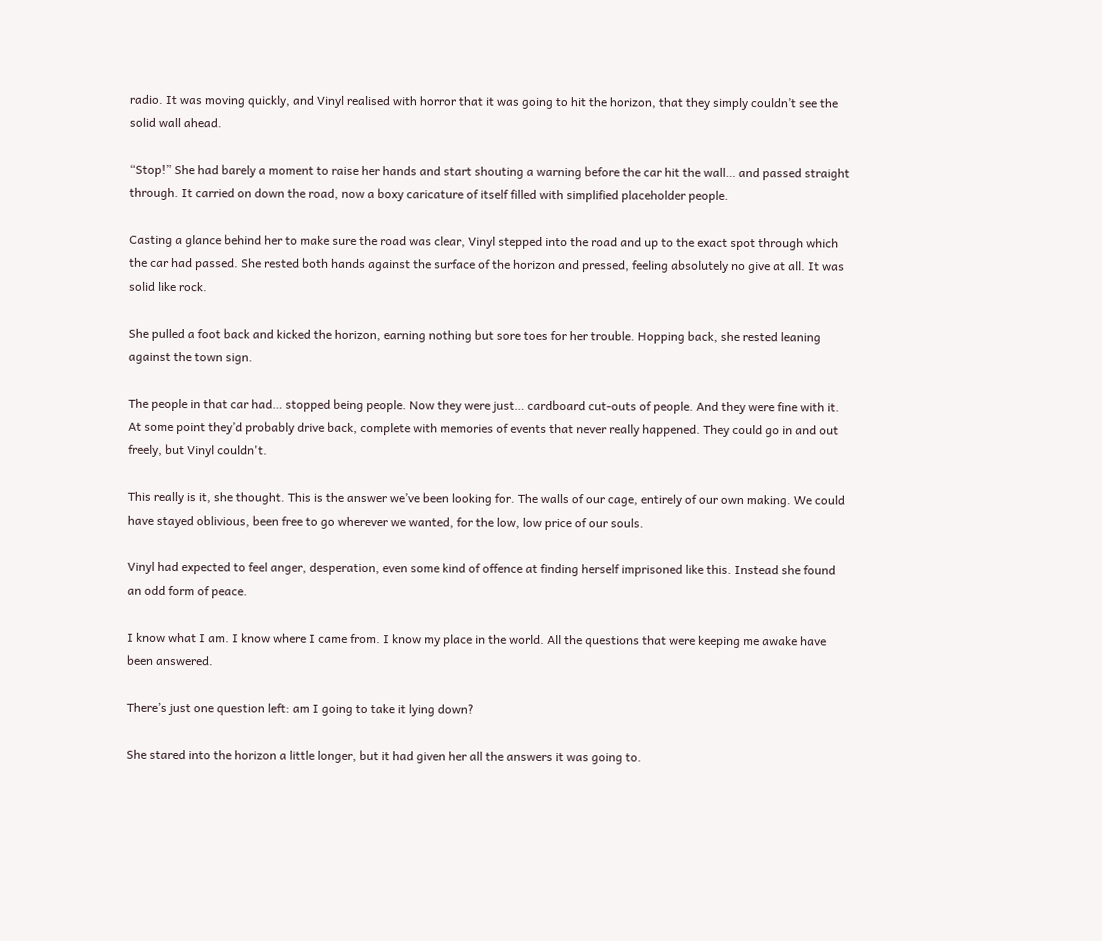radio. It was moving quickly, and Vinyl realised with horror that it was going to hit the horizon, that they simply couldn’t see the solid wall ahead.

“Stop!” She had barely a moment to raise her hands and start shouting a warning before the car hit the wall… and passed straight through. It carried on down the road, now a boxy caricature of itself filled with simplified placeholder people.

Casting a glance behind her to make sure the road was clear, Vinyl stepped into the road and up to the exact spot through which the car had passed. She rested both hands against the surface of the horizon and pressed, feeling absolutely no give at all. It was solid like rock.

She pulled a foot back and kicked the horizon, earning nothing but sore toes for her trouble. Hopping back, she rested leaning against the town sign.

The people in that car had… stopped being people. Now they were just… cardboard cut-outs of people. And they were fine with it. At some point they’d probably drive back, complete with memories of events that never really happened. They could go in and out freely, but Vinyl couldn't.

This really is it, she thought. This is the answer we’ve been looking for. The walls of our cage, entirely of our own making. We could have stayed oblivious, been free to go wherever we wanted, for the low, low price of our souls.

Vinyl had expected to feel anger, desperation, even some kind of offence at finding herself imprisoned like this. Instead she found an odd form of peace.

I know what I am. I know where I came from. I know my place in the world. All the questions that were keeping me awake have been answered.

There’s just one question left: am I going to take it lying down?

She stared into the horizon a little longer, but it had given her all the answers it was going to.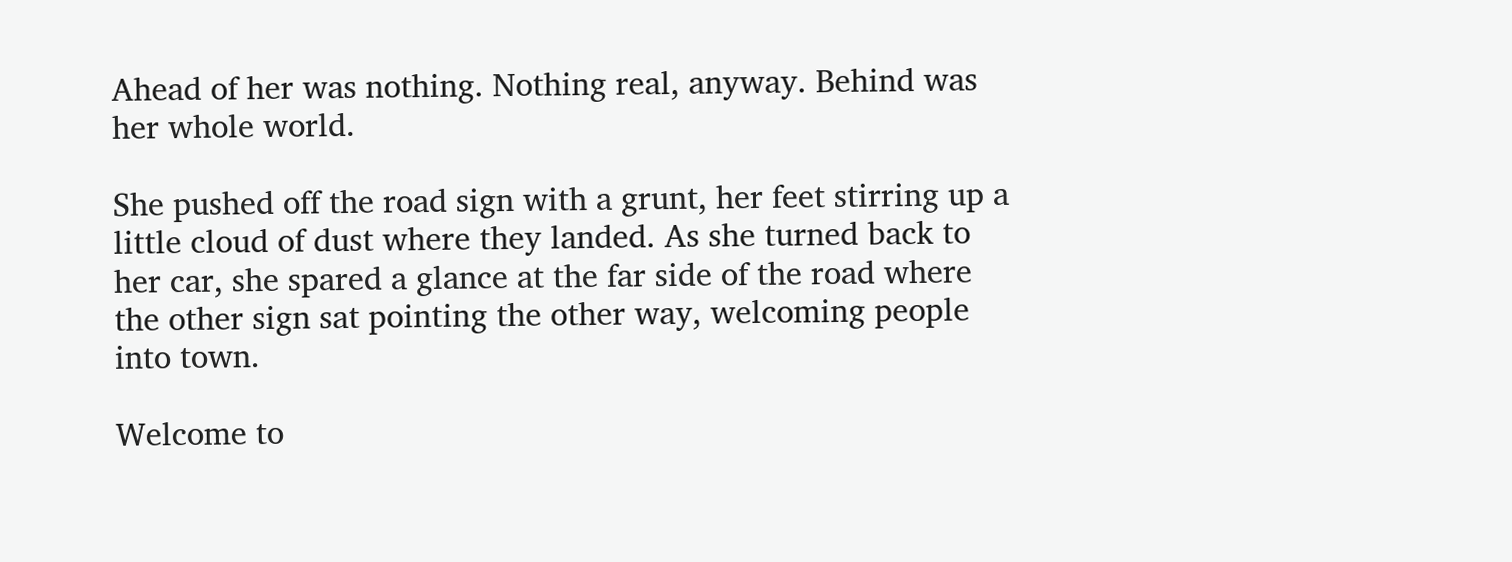Ahead of her was nothing. Nothing real, anyway. Behind was her whole world.

She pushed off the road sign with a grunt, her feet stirring up a little cloud of dust where they landed. As she turned back to her car, she spared a glance at the far side of the road where the other sign sat pointing the other way, welcoming people into town.

Welcome to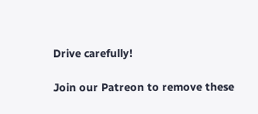Drive carefully!

Join our Patreon to remove these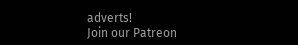adverts!
Join our Patreon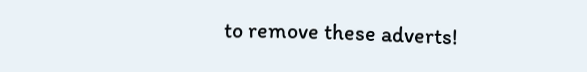to remove these adverts!